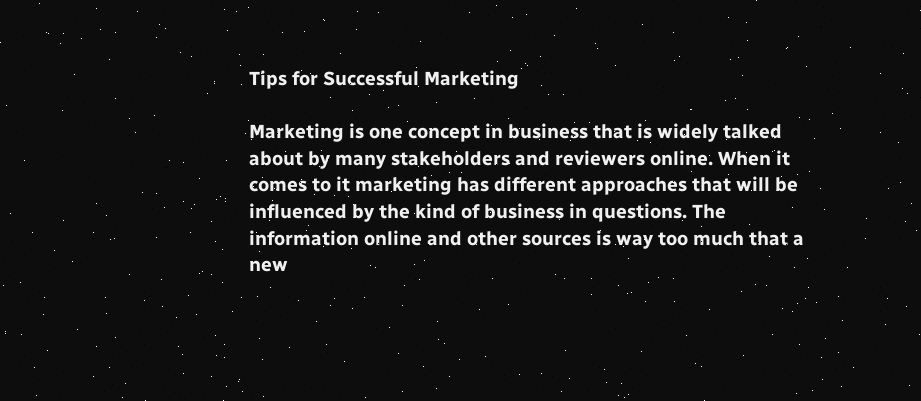Tips for Successful Marketing

Marketing is one concept in business that is widely talked about by many stakeholders and reviewers online. When it comes to it marketing has different approaches that will be influenced by the kind of business in questions. The information online and other sources is way too much that a new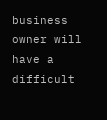business owner will have a difficult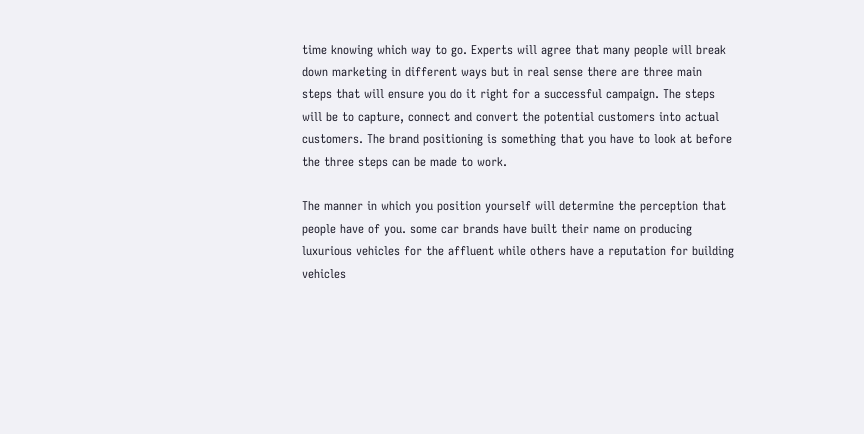time knowing which way to go. Experts will agree that many people will break down marketing in different ways but in real sense there are three main steps that will ensure you do it right for a successful campaign. The steps will be to capture, connect and convert the potential customers into actual customers. The brand positioning is something that you have to look at before the three steps can be made to work.

The manner in which you position yourself will determine the perception that people have of you. some car brands have built their name on producing luxurious vehicles for the affluent while others have a reputation for building vehicles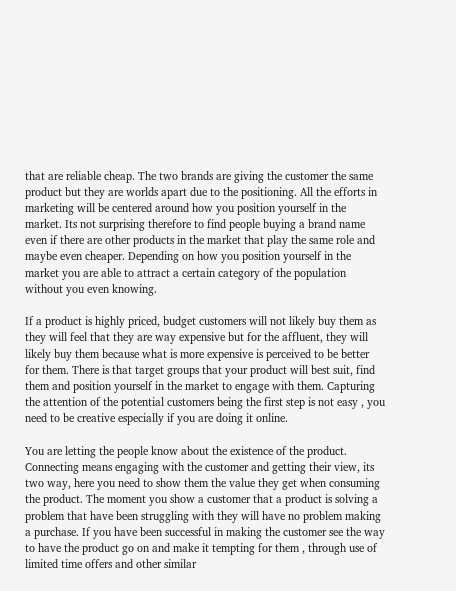that are reliable cheap. The two brands are giving the customer the same product but they are worlds apart due to the positioning. All the efforts in marketing will be centered around how you position yourself in the market. Its not surprising therefore to find people buying a brand name even if there are other products in the market that play the same role and maybe even cheaper. Depending on how you position yourself in the market you are able to attract a certain category of the population without you even knowing.

If a product is highly priced, budget customers will not likely buy them as they will feel that they are way expensive but for the affluent, they will likely buy them because what is more expensive is perceived to be better for them. There is that target groups that your product will best suit, find them and position yourself in the market to engage with them. Capturing the attention of the potential customers being the first step is not easy , you need to be creative especially if you are doing it online.

You are letting the people know about the existence of the product. Connecting means engaging with the customer and getting their view, its two way, here you need to show them the value they get when consuming the product. The moment you show a customer that a product is solving a problem that have been struggling with they will have no problem making a purchase. If you have been successful in making the customer see the way to have the product go on and make it tempting for them , through use of limited time offers and other similar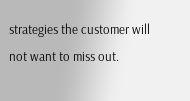strategies the customer will not want to miss out.